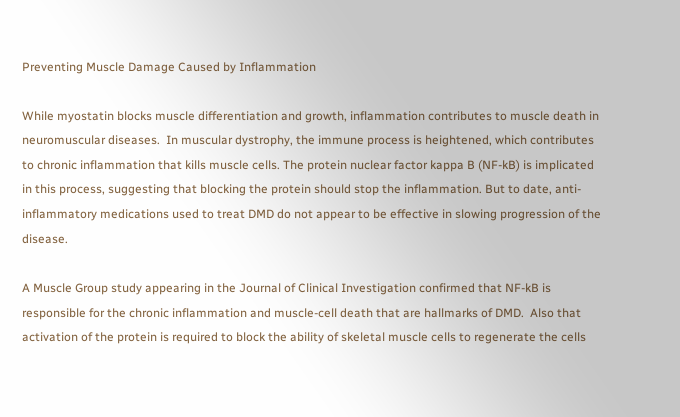Preventing Muscle Damage Caused by Inflammation

While myostatin blocks muscle differentiation and growth, inflammation contributes to muscle death in neuromuscular diseases.  In muscular dystrophy, the immune process is heightened, which contributes to chronic inflammation that kills muscle cells. The protein nuclear factor kappa B (NF-kB) is implicated in this process, suggesting that blocking the protein should stop the inflammation. But to date, anti-inflammatory medications used to treat DMD do not appear to be effective in slowing progression of the disease.

A Muscle Group study appearing in the Journal of Clinical Investigation confirmed that NF-kB is responsible for the chronic inflammation and muscle-cell death that are hallmarks of DMD.  Also that activation of the protein is required to block the ability of skeletal muscle cells to regenerate the cells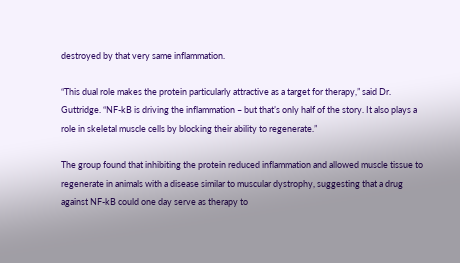destroyed by that very same inflammation.

“This dual role makes the protein particularly attractive as a target for therapy,” said Dr. Guttridge. “NF-kB is driving the inflammation – but that’s only half of the story. It also plays a role in skeletal muscle cells by blocking their ability to regenerate.”

The group found that inhibiting the protein reduced inflammation and allowed muscle tissue to regenerate in animals with a disease similar to muscular dystrophy, suggesting that a drug against NF-kB could one day serve as therapy to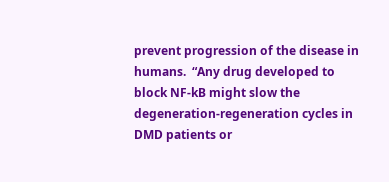prevent progression of the disease in humans.  “Any drug developed to block NF-kB might slow the degeneration-regeneration cycles in DMD patients or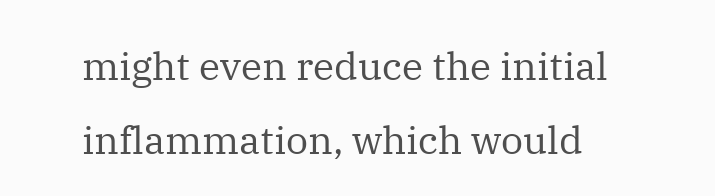might even reduce the initial inflammation, which would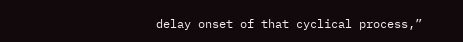delay onset of that cyclical process,”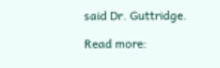said Dr. Guttridge.

Read more: